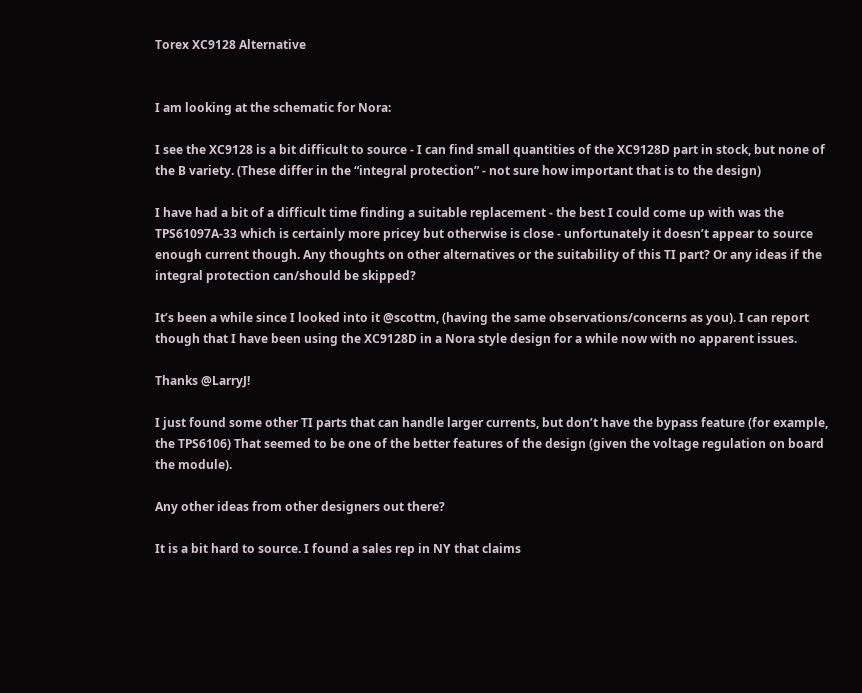Torex XC9128 Alternative


I am looking at the schematic for Nora:

I see the XC9128 is a bit difficult to source - I can find small quantities of the XC9128D part in stock, but none of the B variety. (These differ in the “integral protection” - not sure how important that is to the design)

I have had a bit of a difficult time finding a suitable replacement - the best I could come up with was the TPS61097A-33 which is certainly more pricey but otherwise is close - unfortunately it doesn’t appear to source enough current though. Any thoughts on other alternatives or the suitability of this TI part? Or any ideas if the integral protection can/should be skipped?

It’s been a while since I looked into it @scottm, (having the same observations/concerns as you). I can report though that I have been using the XC9128D in a Nora style design for a while now with no apparent issues.

Thanks @LarryJ!

I just found some other TI parts that can handle larger currents, but don’t have the bypass feature (for example, the TPS6106) That seemed to be one of the better features of the design (given the voltage regulation on board the module).

Any other ideas from other designers out there?

It is a bit hard to source. I found a sales rep in NY that claims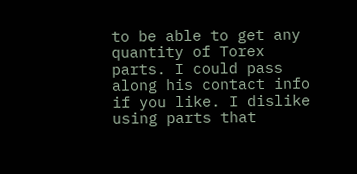to be able to get any quantity of Torex parts. I could pass along his contact info if you like. I dislike using parts that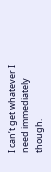I can’t get whatever I need immediately though.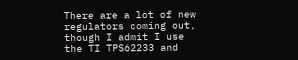There are a lot of new regulators coming out, though I admit I use the TI TPS62233 and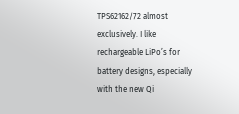TPS62162/72 almost exclusively. I like rechargeable LiPo’s for battery designs, especially with the new Qi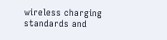wireless charging standards and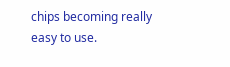chips becoming really easy to use.